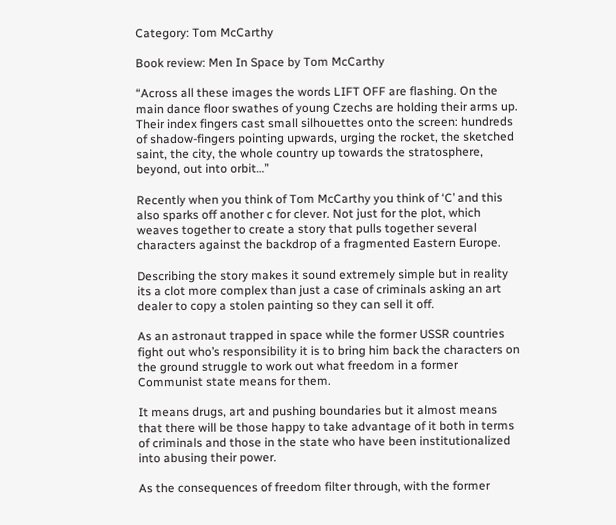Category: Tom McCarthy

Book review: Men In Space by Tom McCarthy

“Across all these images the words LIFT OFF are flashing. On the main dance floor swathes of young Czechs are holding their arms up. Their index fingers cast small silhouettes onto the screen: hundreds of shadow-fingers pointing upwards, urging the rocket, the sketched saint, the city, the whole country up towards the stratosphere, beyond, out into orbit…”

Recently when you think of Tom McCarthy you think of ‘C’ and this also sparks off another c for clever. Not just for the plot, which weaves together to create a story that pulls together several characters against the backdrop of a fragmented Eastern Europe.

Describing the story makes it sound extremely simple but in reality its a clot more complex than just a case of criminals asking an art dealer to copy a stolen painting so they can sell it off.

As an astronaut trapped in space while the former USSR countries fight out who’s responsibility it is to bring him back the characters on the ground struggle to work out what freedom in a former Communist state means for them.

It means drugs, art and pushing boundaries but it almost means that there will be those happy to take advantage of it both in terms of criminals and those in the state who have been institutionalized into abusing their power.

As the consequences of freedom filter through, with the former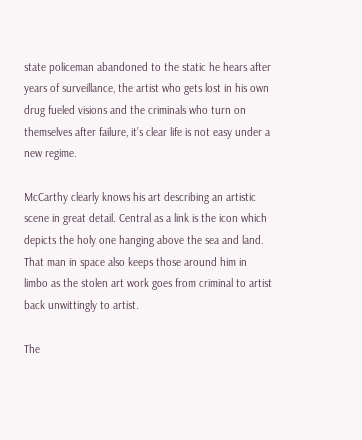state policeman abandoned to the static he hears after years of surveillance, the artist who gets lost in his own drug fueled visions and the criminals who turn on themselves after failure, it’s clear life is not easy under a new regime.

McCarthy clearly knows his art describing an artistic scene in great detail. Central as a link is the icon which depicts the holy one hanging above the sea and land. That man in space also keeps those around him in limbo as the stolen art work goes from criminal to artist back unwittingly to artist.

The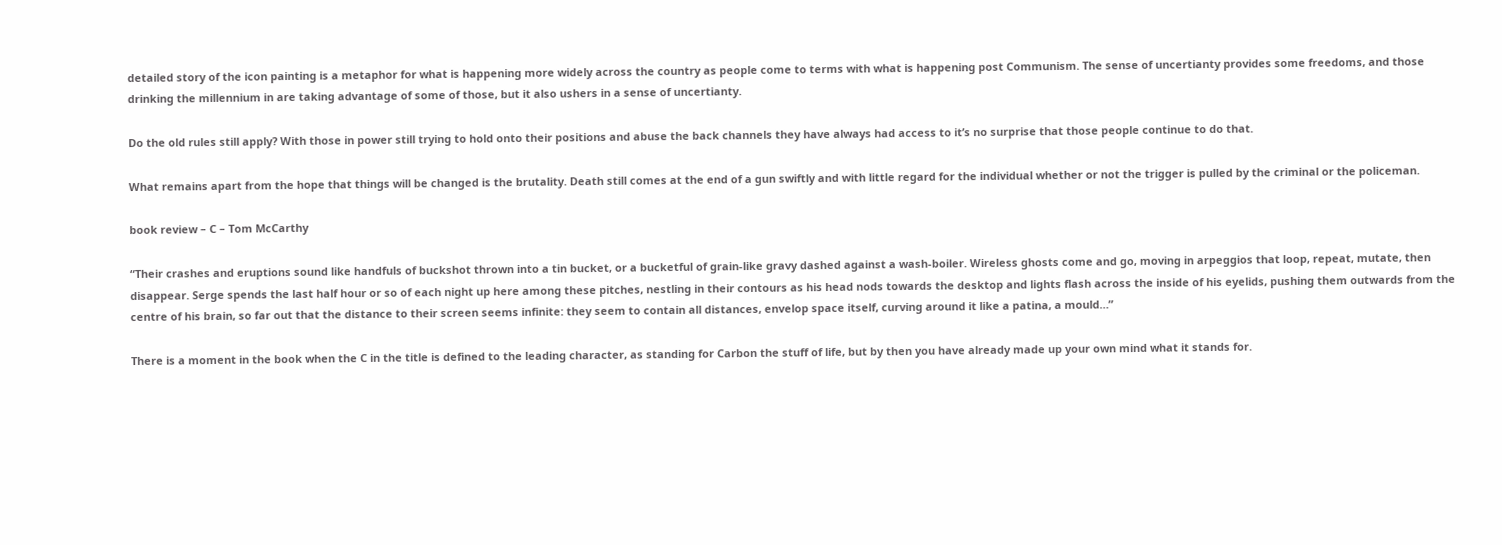detailed story of the icon painting is a metaphor for what is happening more widely across the country as people come to terms with what is happening post Communism. The sense of uncertianty provides some freedoms, and those drinking the millennium in are taking advantage of some of those, but it also ushers in a sense of uncertianty.

Do the old rules still apply? With those in power still trying to hold onto their positions and abuse the back channels they have always had access to it’s no surprise that those people continue to do that.

What remains apart from the hope that things will be changed is the brutality. Death still comes at the end of a gun swiftly and with little regard for the individual whether or not the trigger is pulled by the criminal or the policeman.

book review – C – Tom McCarthy

“Their crashes and eruptions sound like handfuls of buckshot thrown into a tin bucket, or a bucketful of grain-like gravy dashed against a wash-boiler. Wireless ghosts come and go, moving in arpeggios that loop, repeat, mutate, then disappear. Serge spends the last half hour or so of each night up here among these pitches, nestling in their contours as his head nods towards the desktop and lights flash across the inside of his eyelids, pushing them outwards from the centre of his brain, so far out that the distance to their screen seems infinite: they seem to contain all distances, envelop space itself, curving around it like a patina, a mould…”

There is a moment in the book when the C in the title is defined to the leading character, as standing for Carbon the stuff of life, but by then you have already made up your own mind what it stands for.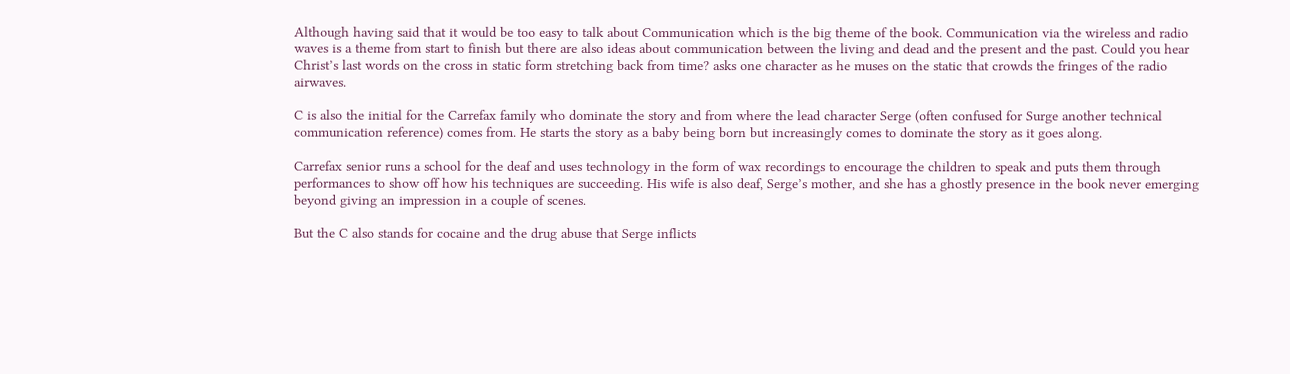Although having said that it would be too easy to talk about Communication which is the big theme of the book. Communication via the wireless and radio waves is a theme from start to finish but there are also ideas about communication between the living and dead and the present and the past. Could you hear Christ’s last words on the cross in static form stretching back from time? asks one character as he muses on the static that crowds the fringes of the radio airwaves.

C is also the initial for the Carrefax family who dominate the story and from where the lead character Serge (often confused for Surge another technical communication reference) comes from. He starts the story as a baby being born but increasingly comes to dominate the story as it goes along.

Carrefax senior runs a school for the deaf and uses technology in the form of wax recordings to encourage the children to speak and puts them through performances to show off how his techniques are succeeding. His wife is also deaf, Serge’s mother, and she has a ghostly presence in the book never emerging beyond giving an impression in a couple of scenes.

But the C also stands for cocaine and the drug abuse that Serge inflicts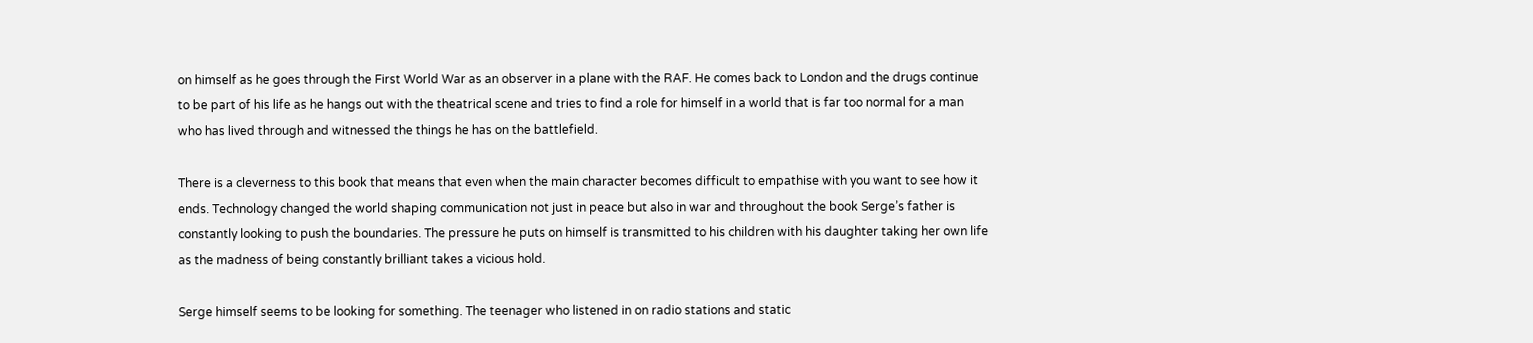on himself as he goes through the First World War as an observer in a plane with the RAF. He comes back to London and the drugs continue to be part of his life as he hangs out with the theatrical scene and tries to find a role for himself in a world that is far too normal for a man who has lived through and witnessed the things he has on the battlefield.

There is a cleverness to this book that means that even when the main character becomes difficult to empathise with you want to see how it ends. Technology changed the world shaping communication not just in peace but also in war and throughout the book Serge’s father is constantly looking to push the boundaries. The pressure he puts on himself is transmitted to his children with his daughter taking her own life as the madness of being constantly brilliant takes a vicious hold.

Serge himself seems to be looking for something. The teenager who listened in on radio stations and static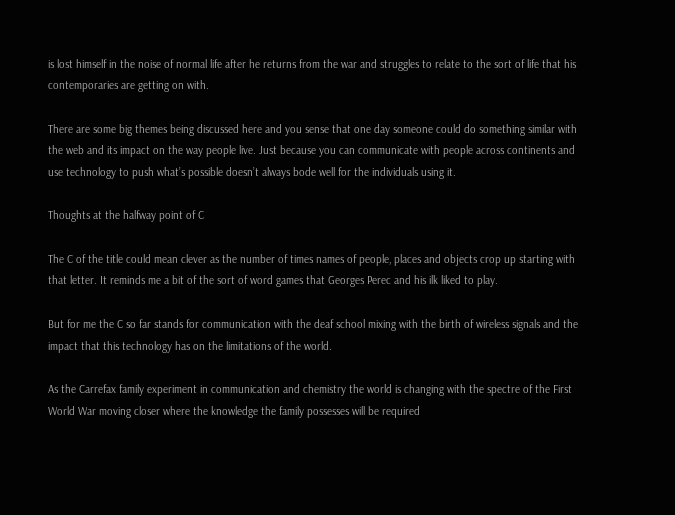is lost himself in the noise of normal life after he returns from the war and struggles to relate to the sort of life that his contemporaries are getting on with.

There are some big themes being discussed here and you sense that one day someone could do something similar with the web and its impact on the way people live. Just because you can communicate with people across continents and use technology to push what’s possible doesn’t always bode well for the individuals using it.

Thoughts at the halfway point of C

The C of the title could mean clever as the number of times names of people, places and objects crop up starting with that letter. It reminds me a bit of the sort of word games that Georges Perec and his ilk liked to play.

But for me the C so far stands for communication with the deaf school mixing with the birth of wireless signals and the impact that this technology has on the limitations of the world.

As the Carrefax family experiment in communication and chemistry the world is changing with the spectre of the First World War moving closer where the knowledge the family possesses will be required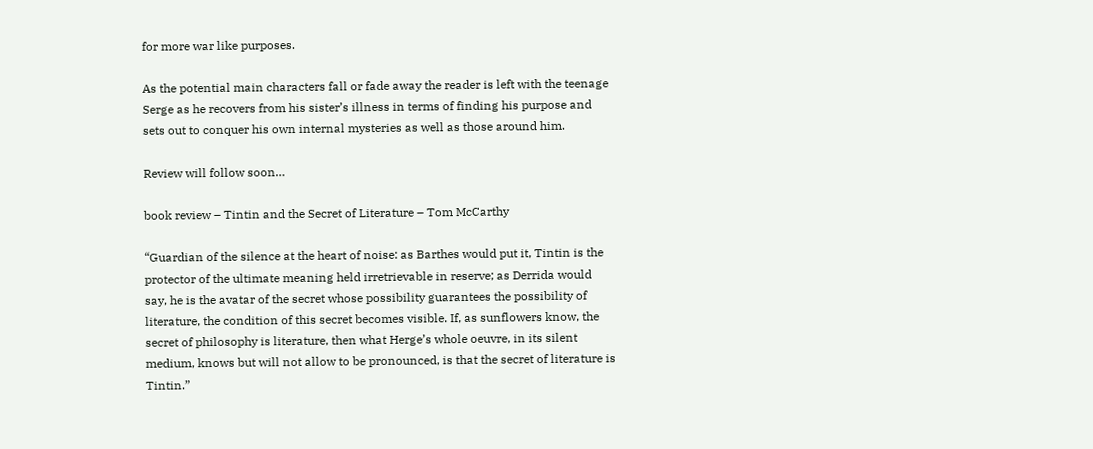for more war like purposes.

As the potential main characters fall or fade away the reader is left with the teenage Serge as he recovers from his sister’s illness in terms of finding his purpose and sets out to conquer his own internal mysteries as well as those around him.

Review will follow soon…

book review – Tintin and the Secret of Literature – Tom McCarthy

“Guardian of the silence at the heart of noise: as Barthes would put it, Tintin is the protector of the ultimate meaning held irretrievable in reserve; as Derrida would say, he is the avatar of the secret whose possibility guarantees the possibility of literature, the condition of this secret becomes visible. If, as sunflowers know, the secret of philosophy is literature, then what Herge’s whole oeuvre, in its silent medium, knows but will not allow to be pronounced, is that the secret of literature is Tintin.”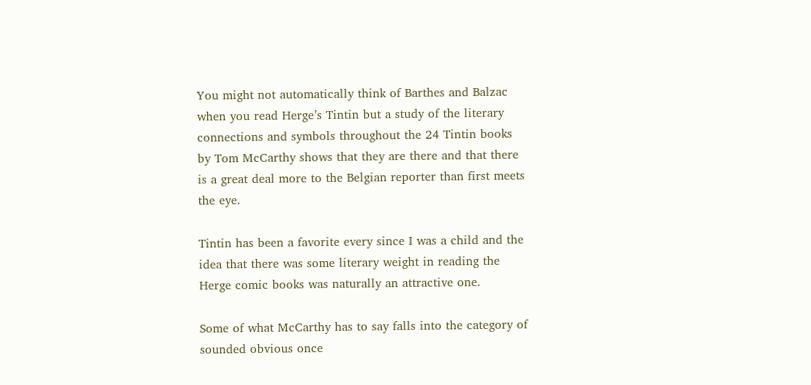You might not automatically think of Barthes and Balzac when you read Herge’s Tintin but a study of the literary connections and symbols throughout the 24 Tintin books by Tom McCarthy shows that they are there and that there is a great deal more to the Belgian reporter than first meets the eye.

Tintin has been a favorite every since I was a child and the idea that there was some literary weight in reading the Herge comic books was naturally an attractive one.

Some of what McCarthy has to say falls into the category of sounded obvious once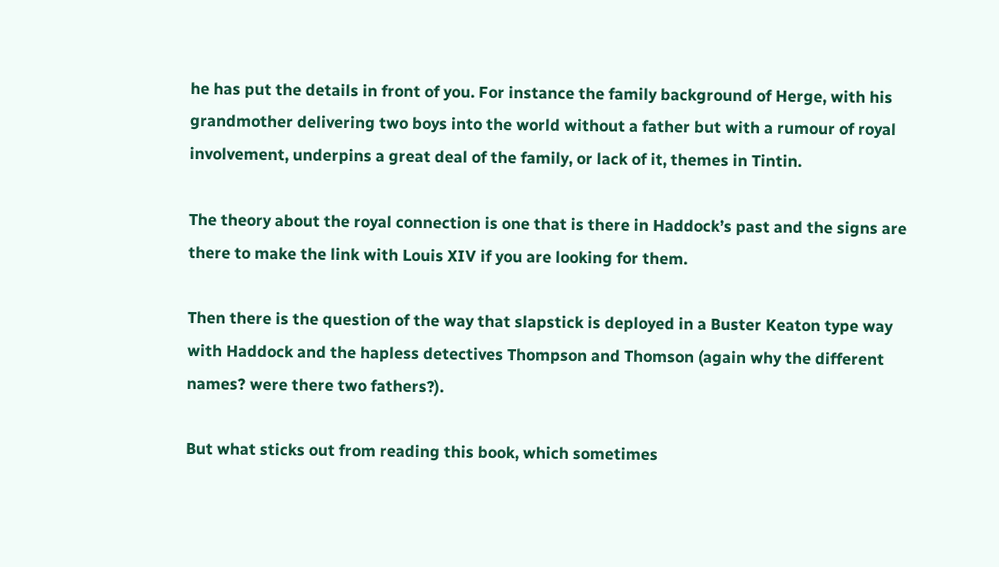he has put the details in front of you. For instance the family background of Herge, with his grandmother delivering two boys into the world without a father but with a rumour of royal involvement, underpins a great deal of the family, or lack of it, themes in Tintin.

The theory about the royal connection is one that is there in Haddock’s past and the signs are there to make the link with Louis XIV if you are looking for them.

Then there is the question of the way that slapstick is deployed in a Buster Keaton type way with Haddock and the hapless detectives Thompson and Thomson (again why the different names? were there two fathers?).

But what sticks out from reading this book, which sometimes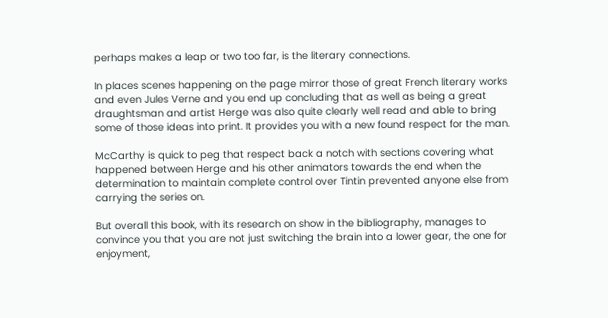perhaps makes a leap or two too far, is the literary connections.

In places scenes happening on the page mirror those of great French literary works and even Jules Verne and you end up concluding that as well as being a great draughtsman and artist Herge was also quite clearly well read and able to bring some of those ideas into print. It provides you with a new found respect for the man.

McCarthy is quick to peg that respect back a notch with sections covering what happened between Herge and his other animators towards the end when the determination to maintain complete control over Tintin prevented anyone else from carrying the series on.

But overall this book, with its research on show in the bibliography, manages to convince you that you are not just switching the brain into a lower gear, the one for enjoyment,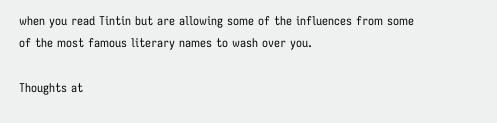when you read Tintin but are allowing some of the influences from some of the most famous literary names to wash over you.

Thoughts at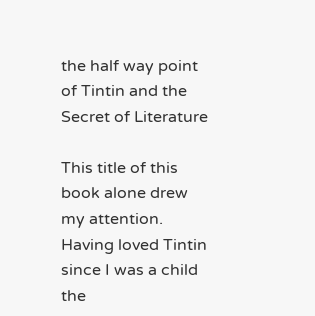the half way point of Tintin and the Secret of Literature

This title of this book alone drew my attention. Having loved Tintin since I was a child the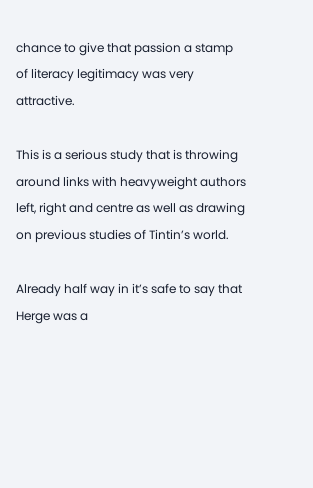chance to give that passion a stamp of literacy legitimacy was very attractive.

This is a serious study that is throwing around links with heavyweight authors left, right and centre as well as drawing on previous studies of Tintin’s world.

Already half way in it’s safe to say that Herge was a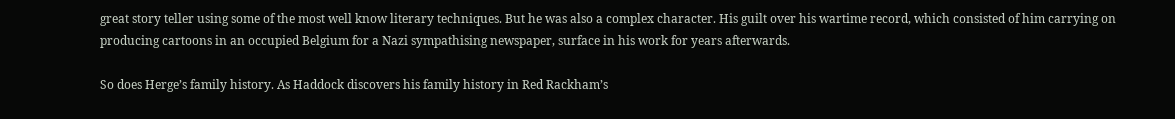great story teller using some of the most well know literary techniques. But he was also a complex character. His guilt over his wartime record, which consisted of him carrying on producing cartoons in an occupied Belgium for a Nazi sympathising newspaper, surface in his work for years afterwards.

So does Herge’s family history. As Haddock discovers his family history in Red Rackham’s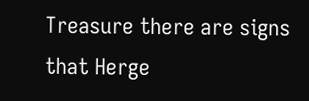Treasure there are signs that Herge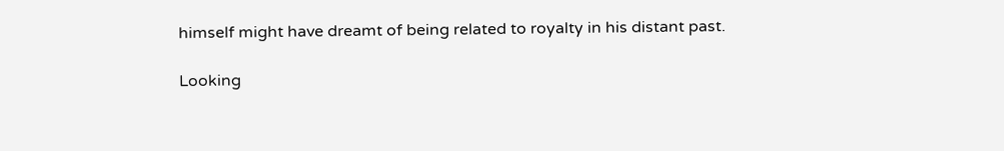himself might have dreamt of being related to royalty in his distant past.

Looking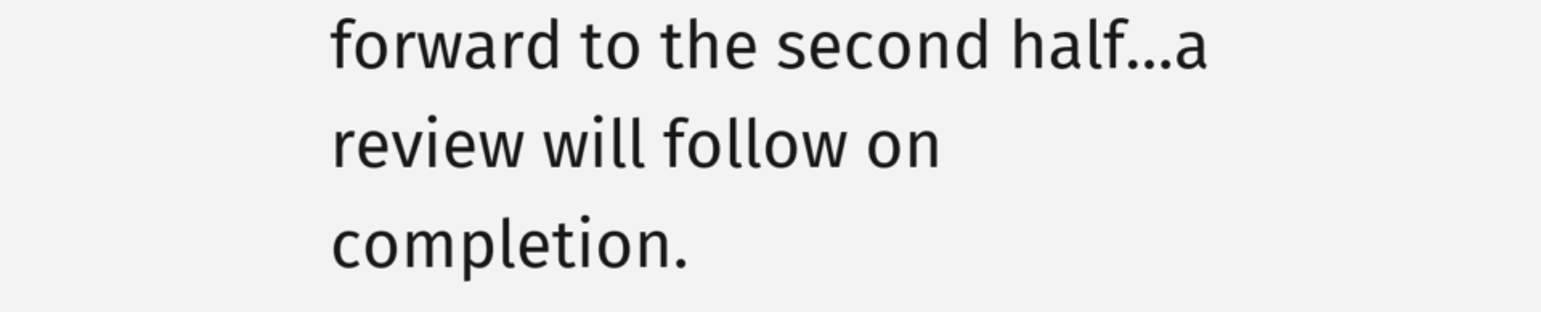forward to the second half…a review will follow on completion.